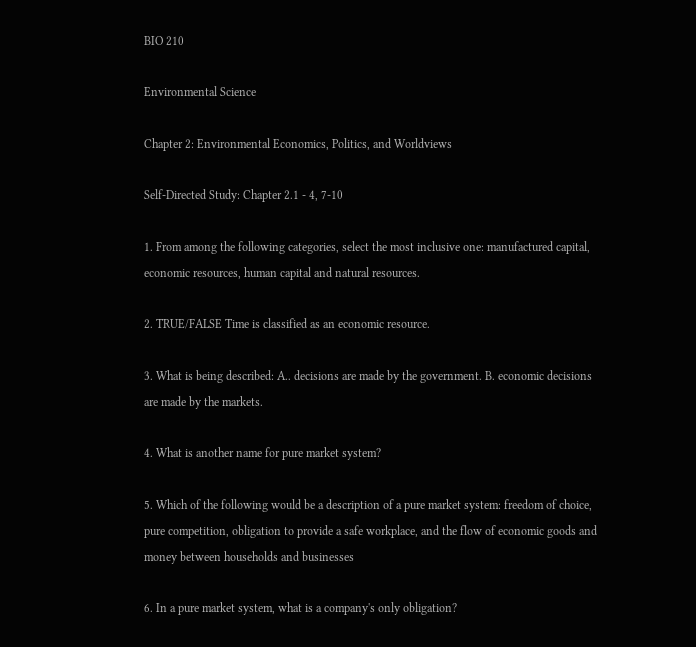BIO 210

Environmental Science

Chapter 2: Environmental Economics, Politics, and Worldviews

Self-Directed Study: Chapter 2.1 - 4, 7-10

1. From among the following categories, select the most inclusive one: manufactured capital, economic resources, human capital and natural resources.

2. TRUE/FALSE Time is classified as an economic resource.

3. What is being described: A.. decisions are made by the government. B. economic decisions are made by the markets.

4. What is another name for pure market system?

5. Which of the following would be a description of a pure market system: freedom of choice, pure competition, obligation to provide a safe workplace, and the flow of economic goods and money between households and businesses

6. In a pure market system, what is a company's only obligation?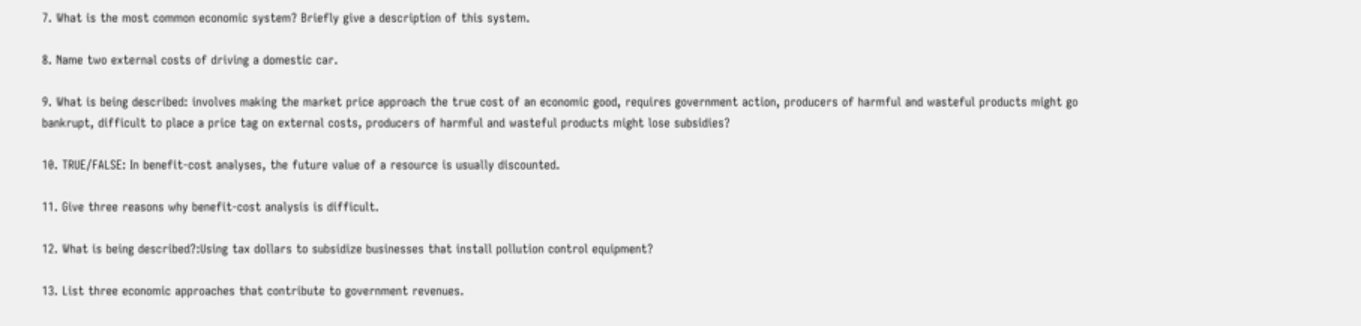7. What is the most common economic system? Briefly give a description of this system.

8. Name two external costs of driving a domestic car.

9. What is being described: involves making the market price approach the true cost of an economic good, requires government action, producers of harmful and wasteful products might go bankrupt, difficult to place a price tag on external costs, producers of harmful and wasteful products might lose subsidies?

10. TRUE/FALSE: In benefit-cost analyses, the future value of a resource is usually discounted.

11. Give three reasons why benefit-cost analysis is difficult.

12. What is being described?:Using tax dollars to subsidize businesses that install pollution control equipment?

13. List three economic approaches that contribute to government revenues.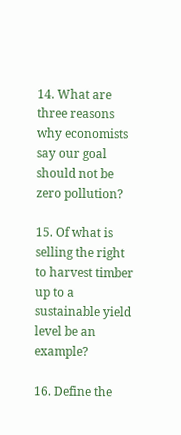14. What are three reasons why economists say our goal should not be zero pollution?

15. Of what is selling the right to harvest timber up to a sustainable yield level be an example?

16. Define the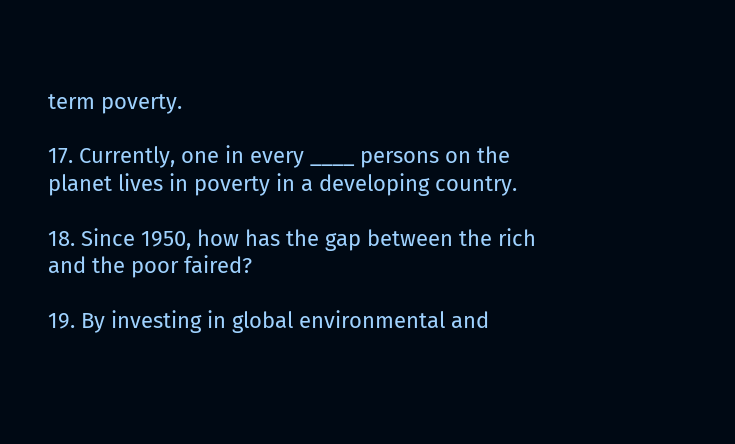term poverty.

17. Currently, one in every ____ persons on the planet lives in poverty in a developing country.

18. Since 1950, how has the gap between the rich and the poor faired?

19. By investing in global environmental and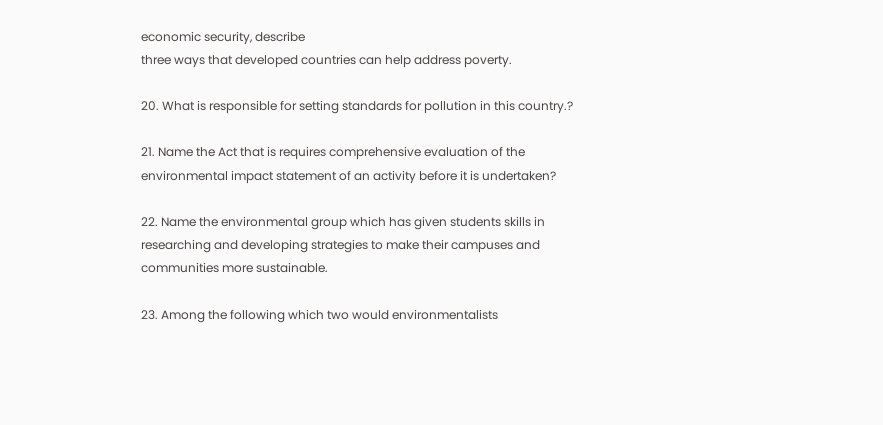economic security, describe
three ways that developed countries can help address poverty.

20. What is responsible for setting standards for pollution in this country.?

21. Name the Act that is requires comprehensive evaluation of the environmental impact statement of an activity before it is undertaken?

22. Name the environmental group which has given students skills in researching and developing strategies to make their campuses and communities more sustainable.

23. Among the following which two would environmentalists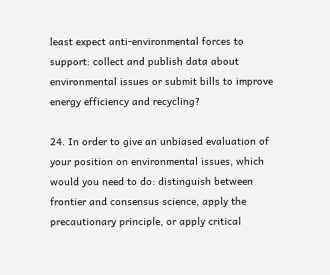least expect anti-environmental forces to support: collect and publish data about environmental issues or submit bills to improve energy efficiency and recycling?

24. In order to give an unbiased evaluation of your position on environmental issues, which would you need to do: distinguish between frontier and consensus science, apply the precautionary principle, or apply critical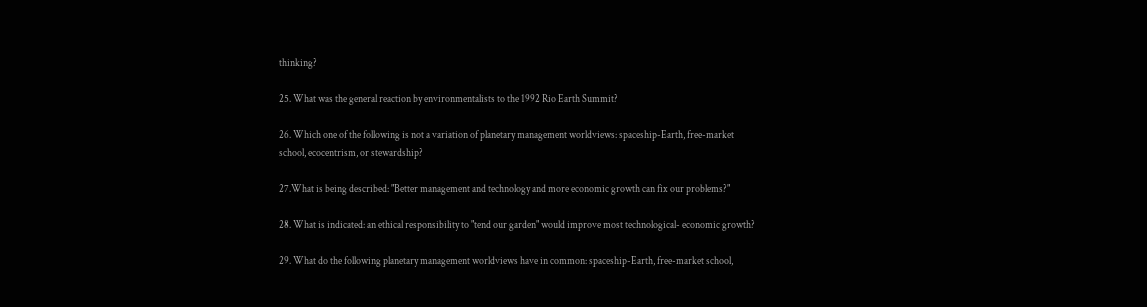thinking?

25. What was the general reaction by environmentalists to the 1992 Rio Earth Summit?

26. Which one of the following is not a variation of planetary management worldviews: spaceship-Earth, free-market school, ecocentrism, or stewardship?

27.What is being described: "Better management and technology and more economic growth can fix our problems?"

28. What is indicated: an ethical responsibility to "tend our garden" would improve most technological- economic growth?

29. What do the following planetary management worldviews have in common: spaceship-Earth, free-market school,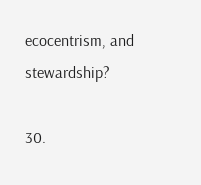ecocentrism, and stewardship?

30.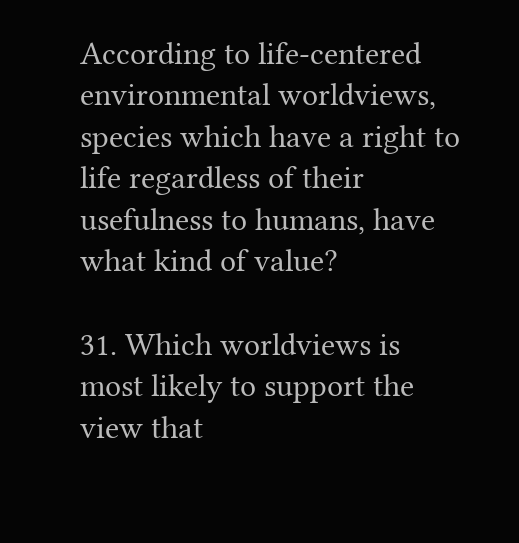According to life-centered environmental worldviews, species which have a right to life regardless of their usefulness to humans, have what kind of value?

31. Which worldviews is most likely to support the view that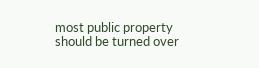most public property should be turned over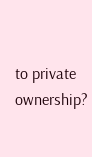to private ownership?